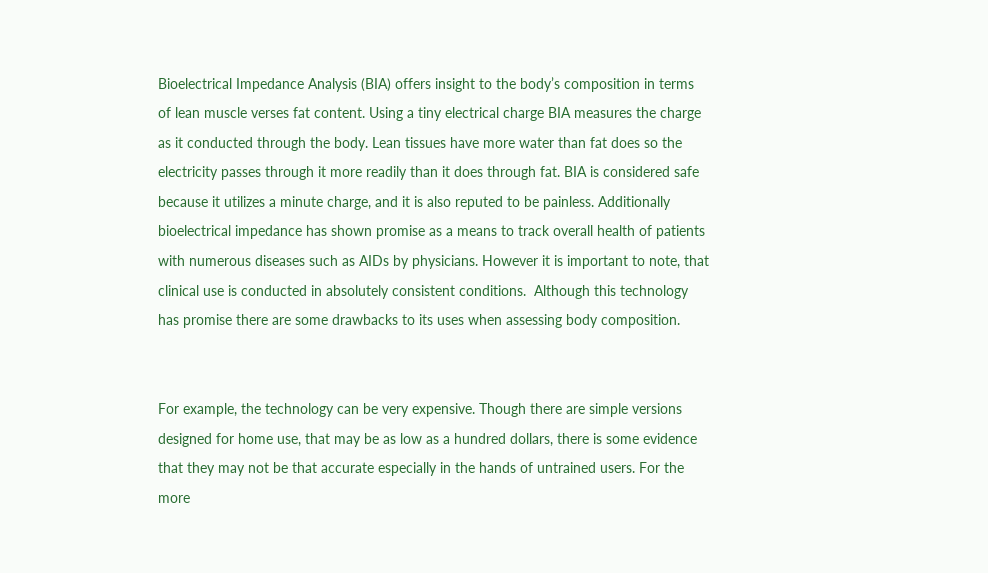Bioelectrical Impedance Analysis (BIA) offers insight to the body’s composition in terms of lean muscle verses fat content. Using a tiny electrical charge BIA measures the charge as it conducted through the body. Lean tissues have more water than fat does so the electricity passes through it more readily than it does through fat. BIA is considered safe because it utilizes a minute charge, and it is also reputed to be painless. Additionally bioelectrical impedance has shown promise as a means to track overall health of patients with numerous diseases such as AIDs by physicians. However it is important to note, that clinical use is conducted in absolutely consistent conditions.  Although this technology has promise there are some drawbacks to its uses when assessing body composition.


For example, the technology can be very expensive. Though there are simple versions designed for home use, that may be as low as a hundred dollars, there is some evidence that they may not be that accurate especially in the hands of untrained users. For the more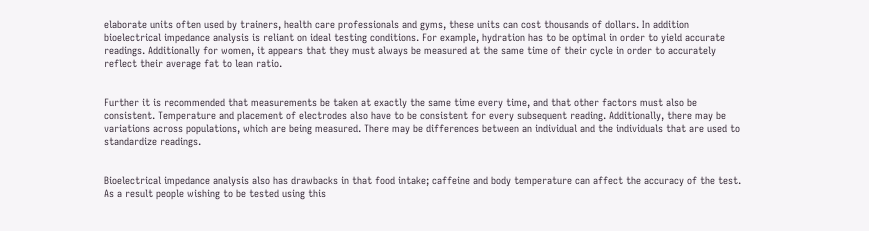elaborate units often used by trainers, health care professionals and gyms, these units can cost thousands of dollars. In addition bioelectrical impedance analysis is reliant on ideal testing conditions. For example, hydration has to be optimal in order to yield accurate readings. Additionally for women, it appears that they must always be measured at the same time of their cycle in order to accurately reflect their average fat to lean ratio.


Further it is recommended that measurements be taken at exactly the same time every time, and that other factors must also be consistent. Temperature and placement of electrodes also have to be consistent for every subsequent reading. Additionally, there may be variations across populations, which are being measured. There may be differences between an individual and the individuals that are used to standardize readings.


Bioelectrical impedance analysis also has drawbacks in that food intake; caffeine and body temperature can affect the accuracy of the test. As a result people wishing to be tested using this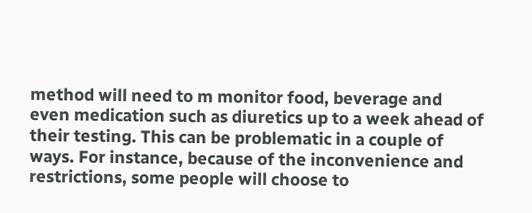method will need to m monitor food, beverage and even medication such as diuretics up to a week ahead of their testing. This can be problematic in a couple of ways. For instance, because of the inconvenience and restrictions, some people will choose to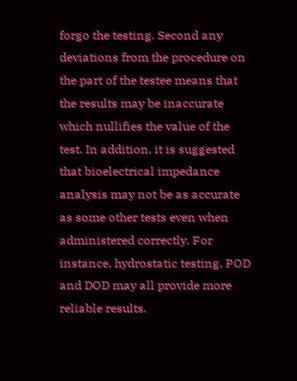forgo the testing. Second any deviations from the procedure on the part of the testee means that the results may be inaccurate which nullifies the value of the test. In addition, it is suggested that bioelectrical impedance analysis may not be as accurate as some other tests even when administered correctly. For instance, hydrostatic testing, POD and DOD may all provide more reliable results.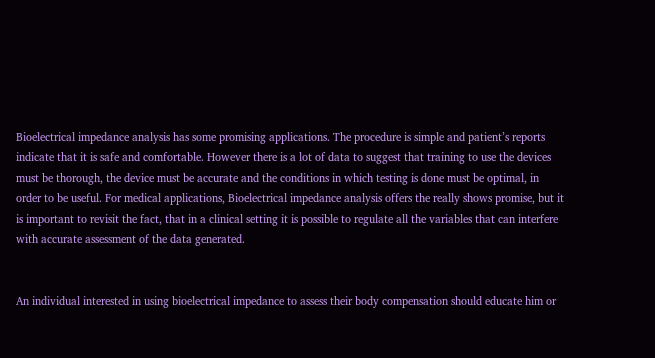Bioelectrical impedance analysis has some promising applications. The procedure is simple and patient’s reports indicate that it is safe and comfortable. However there is a lot of data to suggest that training to use the devices must be thorough, the device must be accurate and the conditions in which testing is done must be optimal, in order to be useful. For medical applications, Bioelectrical impedance analysis offers the really shows promise, but it is important to revisit the fact, that in a clinical setting it is possible to regulate all the variables that can interfere with accurate assessment of the data generated.


An individual interested in using bioelectrical impedance to assess their body compensation should educate him or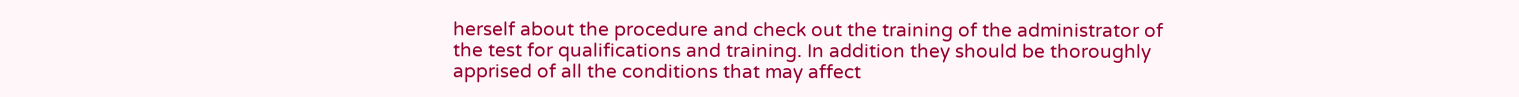herself about the procedure and check out the training of the administrator of the test for qualifications and training. In addition they should be thoroughly apprised of all the conditions that may affect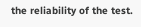the reliability of the test.